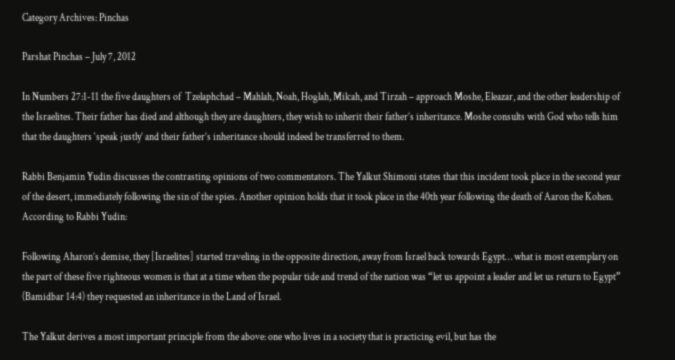Category Archives: Pinchas

Parshat Pinchas – July 7, 2012

In Numbers 27:1-11 the five daughters of  Tzelaphchad – Mahlah, Noah, Hoglah, Milcah, and Tirzah – approach Moshe, Eleazar, and the other leadership of the Israelites. Their father has died and although they are daughters, they wish to inherit their father’s inheritance. Moshe consults with God who tells him that the daughters ‘speak justly’ and their father’s inheritance should indeed be transferred to them.

Rabbi Benjamin Yudin discusses the contrasting opinions of two commentators. The Yalkut Shimoni states that this incident took place in the second year of the desert, immediately following the sin of the spies. Another opinion holds that it took place in the 40th year following the death of Aaron the Kohen. According to Rabbi Yudin:

Following Aharon’s demise, they [Israelites] started traveling in the opposite direction, away from Israel back towards Egypt… what is most exemplary on the part of these five righteous women is that at a time when the popular tide and trend of the nation was “let us appoint a leader and let us return to Egypt” (Bamidbar 14:4) they requested an inheritance in the Land of Israel.

The Yalkut derives a most important principle from the above: one who lives in a society that is practicing evil, but has the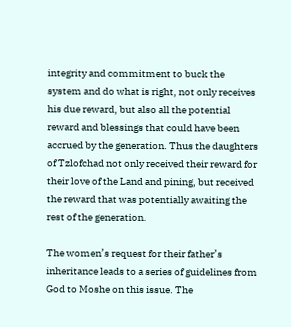integrity and commitment to buck the system and do what is right, not only receives his due reward, but also all the potential reward and blessings that could have been accrued by the generation. Thus the daughters of Tzlofchad not only received their reward for their love of the Land and pining, but received the reward that was potentially awaiting the rest of the generation.

The women’s request for their father’s inheritance leads to a series of guidelines from God to Moshe on this issue. The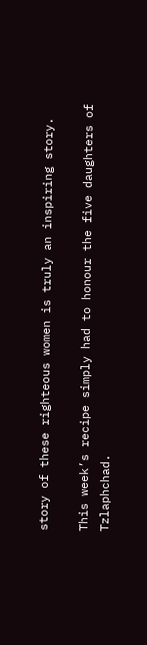story of these righteous women is truly an inspiring story.

This week’s recipe simply had to honour the five daughters of Tzlaphchad.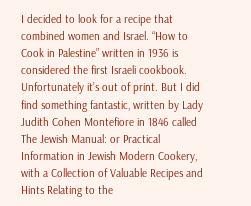I decided to look for a recipe that combined women and Israel. “How to Cook in Palestine” written in 1936 is considered the first Israeli cookbook. Unfortunately it’s out of print. But I did find something fantastic, written by Lady Judith Cohen Montefiore in 1846 called The Jewish Manual: or Practical Information in Jewish Modern Cookery, with a Collection of Valuable Recipes and Hints Relating to the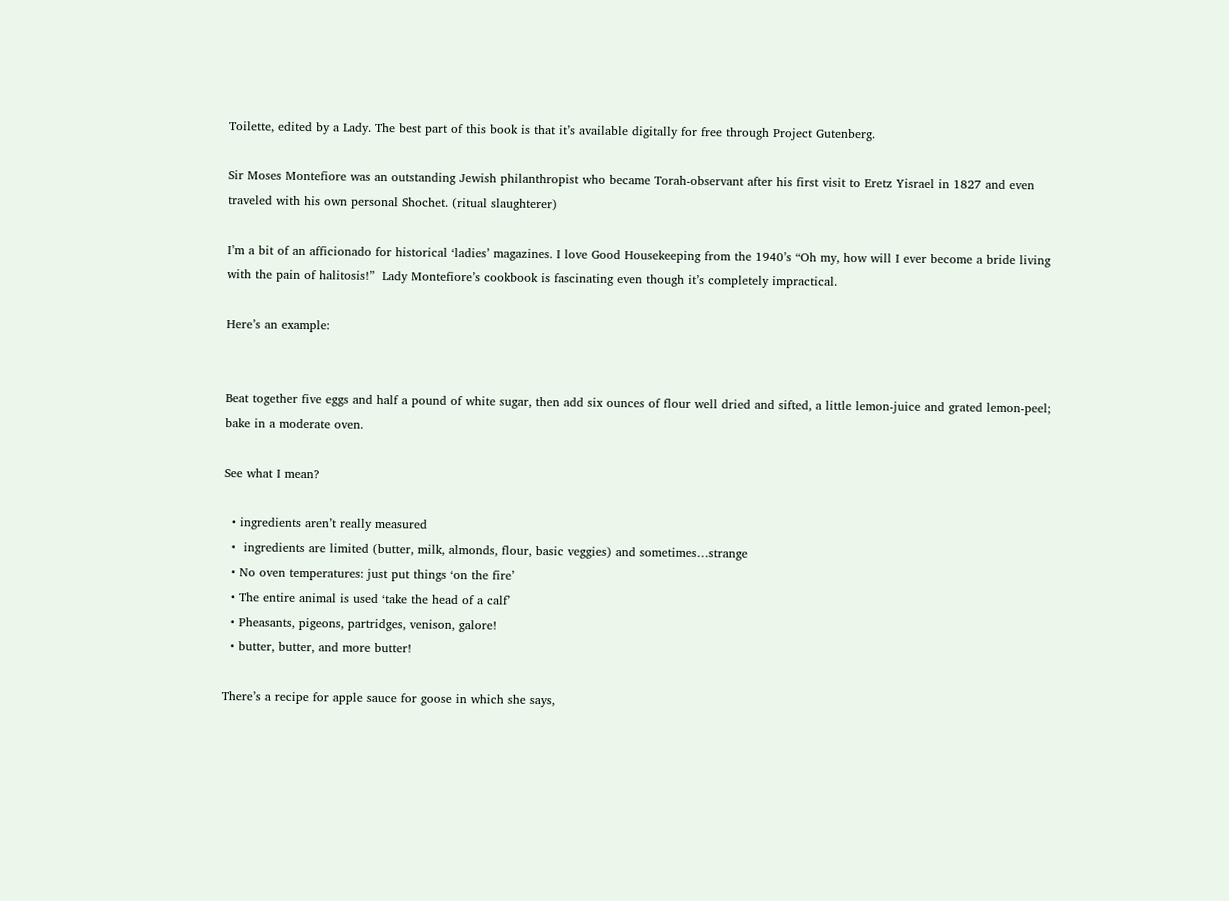Toilette, edited by a Lady. The best part of this book is that it’s available digitally for free through Project Gutenberg.

Sir Moses Montefiore was an outstanding Jewish philanthropist who became Torah-observant after his first visit to Eretz Yisrael in 1827 and even traveled with his own personal Shochet. (ritual slaughterer)

I’m a bit of an afficionado for historical ‘ladies’ magazines. I love Good Housekeeping from the 1940’s “Oh my, how will I ever become a bride living with the pain of halitosis!”  Lady Montefiore’s cookbook is fascinating even though it’s completely impractical.

Here’s an example:


Beat together five eggs and half a pound of white sugar, then add six ounces of flour well dried and sifted, a little lemon-juice and grated lemon-peel; bake in a moderate oven.

See what I mean?

  • ingredients aren’t really measured
  •  ingredients are limited (butter, milk, almonds, flour, basic veggies) and sometimes…strange
  • No oven temperatures: just put things ‘on the fire’
  • The entire animal is used ‘take the head of a calf’
  • Pheasants, pigeons, partridges, venison, galore!
  • butter, butter, and more butter!

There’s a recipe for apple sauce for goose in which she says,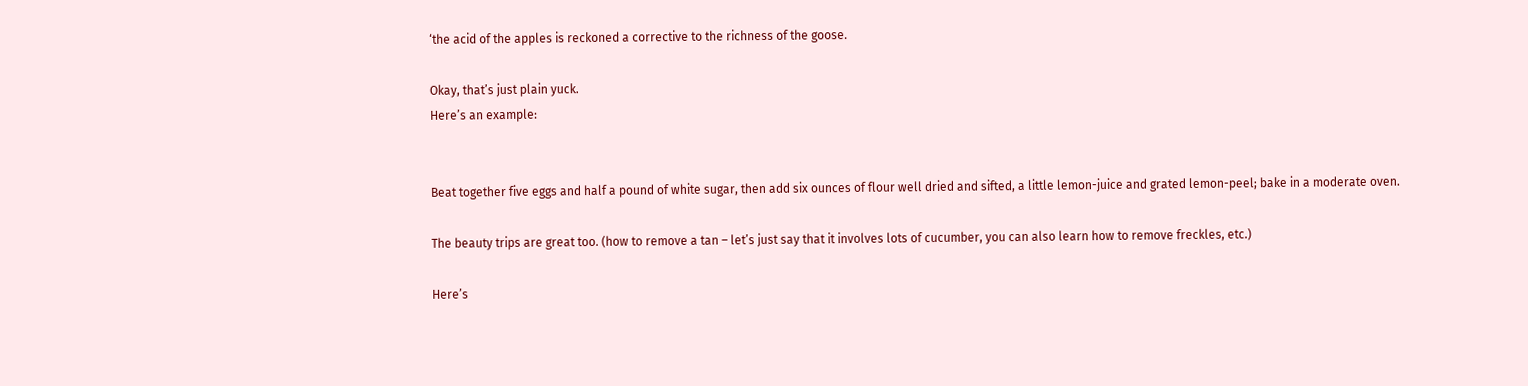‘the acid of the apples is reckoned a corrective to the richness of the goose.

Okay, that’s just plain yuck.
Here’s an example:


Beat together five eggs and half a pound of white sugar, then add six ounces of flour well dried and sifted, a little lemon-juice and grated lemon-peel; bake in a moderate oven.

The beauty trips are great too. (how to remove a tan – let’s just say that it involves lots of cucumber, you can also learn how to remove freckles, etc.)

Here’s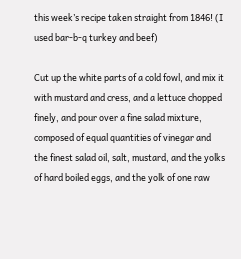this week’s recipe taken straight from 1846! (I used bar-b-q turkey and beef)

Cut up the white parts of a cold fowl, and mix it with mustard and cress, and a lettuce chopped finely, and pour over a fine salad mixture, composed of equal quantities of vinegar and the finest salad oil, salt, mustard, and the yolks of hard boiled eggs, and the yolk of one raw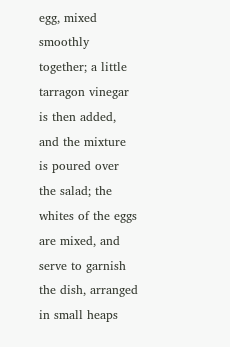egg, mixed smoothly together; a little tarragon vinegar is then added, and the mixture is poured over the salad; the whites of the eggs are mixed, and serve to garnish the dish, arranged in small heaps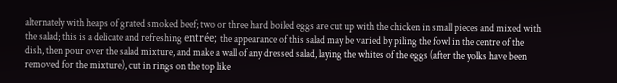alternately with heaps of grated smoked beef; two or three hard boiled eggs are cut up with the chicken in small pieces and mixed with the salad; this is a delicate and refreshing entrée; the appearance of this salad may be varied by piling the fowl in the centre of the dish, then pour over the salad mixture, and make a wall of any dressed salad, laying the whites of the eggs (after the yolks have been removed for the mixture), cut in rings on the top like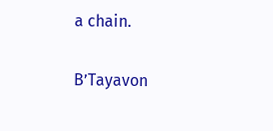a chain.

B’Tayavon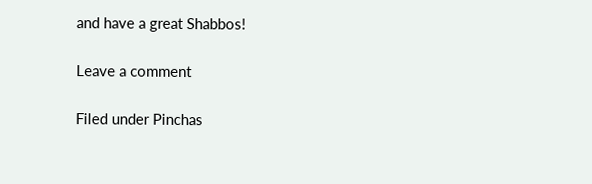and have a great Shabbos!

Leave a comment

Filed under Pinchas